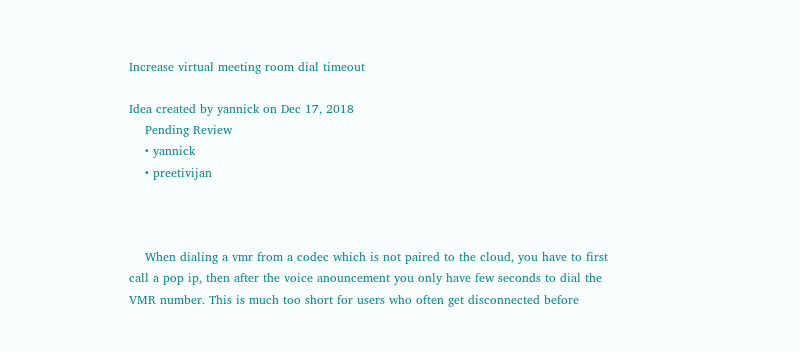Increase virtual meeting room dial timeout

Idea created by yannick on Dec 17, 2018
    Pending Review
    • yannick
    • preetivijan



    When dialing a vmr from a codec which is not paired to the cloud, you have to first call a pop ip, then after the voice anouncement you only have few seconds to dial the VMR number. This is much too short for users who often get disconnected before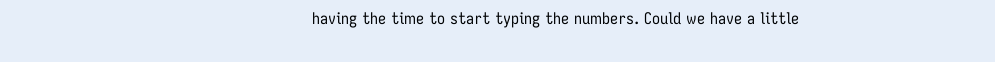having the time to start typing the numbers. Could we have a little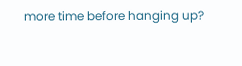more time before hanging up?